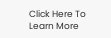Click Here To Learn More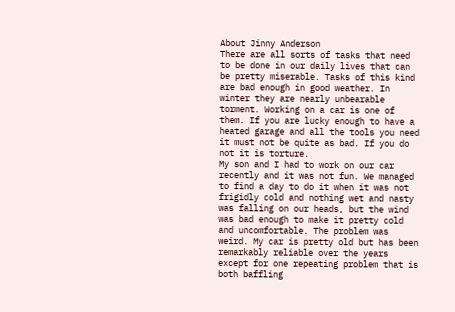About Jinny Anderson
There are all sorts of tasks that need to be done in our daily lives that can be pretty miserable. Tasks of this kind are bad enough in good weather. In winter they are nearly unbearable torment. Working on a car is one of them. If you are lucky enough to have a heated garage and all the tools you need it must not be quite as bad. If you do not it is torture.
My son and I had to work on our car recently and it was not fun. We managed to find a day to do it when it was not frigidly cold and nothing wet and nasty was falling on our heads, but the wind was bad enough to make it pretty cold and uncomfortable. The problem was weird. My car is pretty old but has been remarkably reliable over the years except for one repeating problem that is both baffling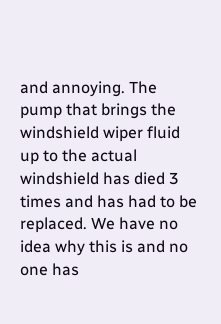and annoying. The pump that brings the windshield wiper fluid up to the actual windshield has died 3 times and has had to be replaced. We have no idea why this is and no one has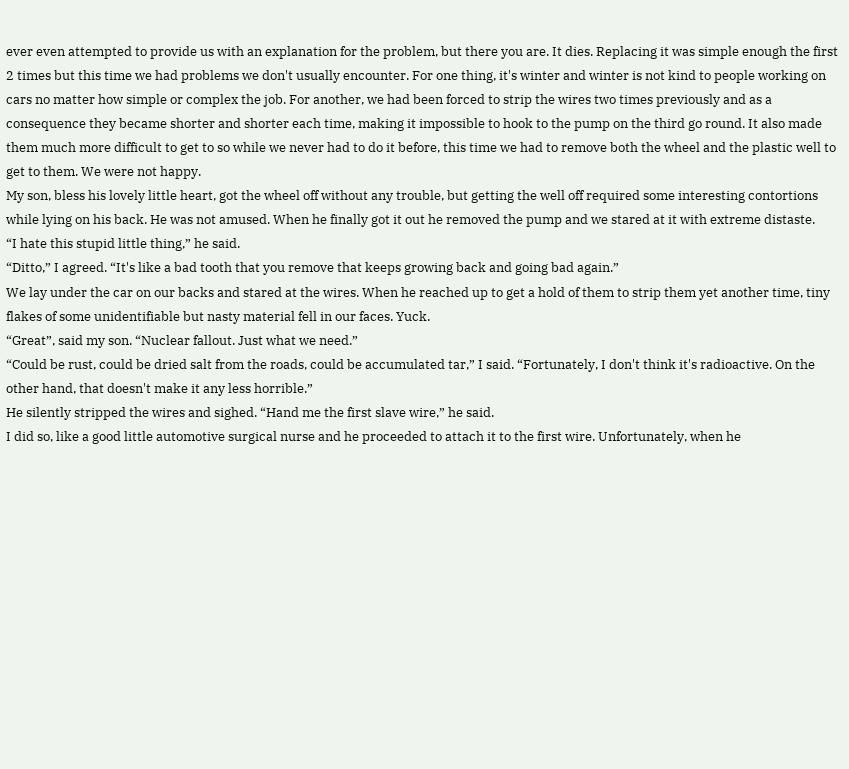ever even attempted to provide us with an explanation for the problem, but there you are. It dies. Replacing it was simple enough the first 2 times but this time we had problems we don't usually encounter. For one thing, it's winter and winter is not kind to people working on cars no matter how simple or complex the job. For another, we had been forced to strip the wires two times previously and as a consequence they became shorter and shorter each time, making it impossible to hook to the pump on the third go round. It also made them much more difficult to get to so while we never had to do it before, this time we had to remove both the wheel and the plastic well to get to them. We were not happy.
My son, bless his lovely little heart, got the wheel off without any trouble, but getting the well off required some interesting contortions while lying on his back. He was not amused. When he finally got it out he removed the pump and we stared at it with extreme distaste.
“I hate this stupid little thing,” he said.
“Ditto,” I agreed. “It's like a bad tooth that you remove that keeps growing back and going bad again.”
We lay under the car on our backs and stared at the wires. When he reached up to get a hold of them to strip them yet another time, tiny flakes of some unidentifiable but nasty material fell in our faces. Yuck.
“Great”, said my son. “Nuclear fallout. Just what we need.”
“Could be rust, could be dried salt from the roads, could be accumulated tar,” I said. “Fortunately, I don't think it's radioactive. On the other hand, that doesn't make it any less horrible.”
He silently stripped the wires and sighed. “Hand me the first slave wire,” he said.
I did so, like a good little automotive surgical nurse and he proceeded to attach it to the first wire. Unfortunately, when he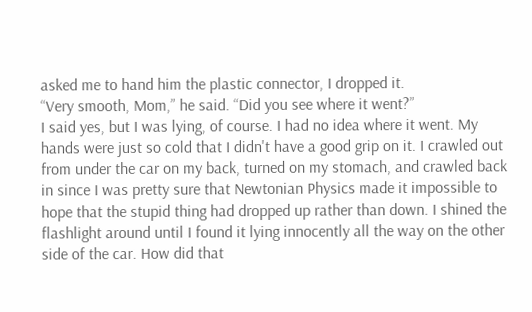asked me to hand him the plastic connector, I dropped it.
“Very smooth, Mom,” he said. “Did you see where it went?”
I said yes, but I was lying, of course. I had no idea where it went. My hands were just so cold that I didn't have a good grip on it. I crawled out from under the car on my back, turned on my stomach, and crawled back in since I was pretty sure that Newtonian Physics made it impossible to hope that the stupid thing had dropped up rather than down. I shined the flashlight around until I found it lying innocently all the way on the other side of the car. How did that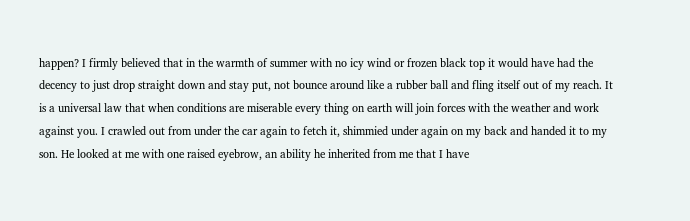happen? I firmly believed that in the warmth of summer with no icy wind or frozen black top it would have had the decency to just drop straight down and stay put, not bounce around like a rubber ball and fling itself out of my reach. It is a universal law that when conditions are miserable every thing on earth will join forces with the weather and work against you. I crawled out from under the car again to fetch it, shimmied under again on my back and handed it to my son. He looked at me with one raised eyebrow, an ability he inherited from me that I have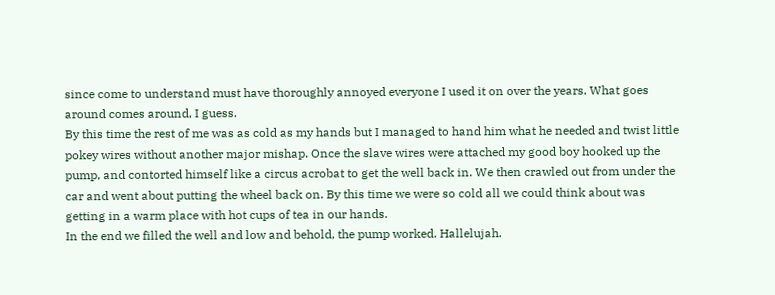since come to understand must have thoroughly annoyed everyone I used it on over the years. What goes around comes around, I guess.
By this time the rest of me was as cold as my hands but I managed to hand him what he needed and twist little pokey wires without another major mishap. Once the slave wires were attached my good boy hooked up the pump, and contorted himself like a circus acrobat to get the well back in. We then crawled out from under the car and went about putting the wheel back on. By this time we were so cold all we could think about was getting in a warm place with hot cups of tea in our hands.
In the end we filled the well and low and behold, the pump worked. Hallelujah.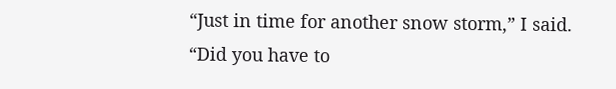“Just in time for another snow storm,” I said.
“Did you have to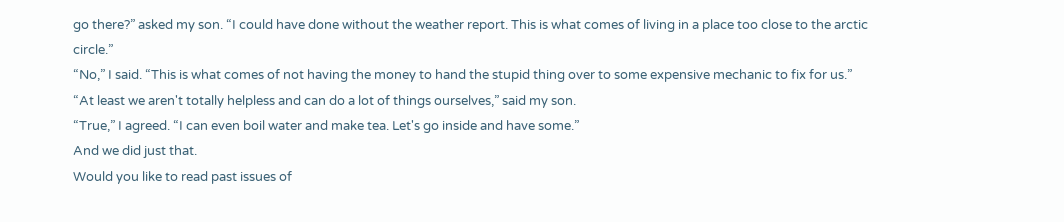go there?” asked my son. “I could have done without the weather report. This is what comes of living in a place too close to the arctic circle.”
“No,” I said. “This is what comes of not having the money to hand the stupid thing over to some expensive mechanic to fix for us.”
“At least we aren't totally helpless and can do a lot of things ourselves,” said my son.
“True,” I agreed. “I can even boil water and make tea. Let's go inside and have some.”
And we did just that.
Would you like to read past issues of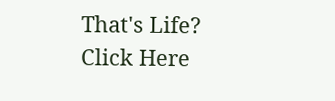That's Life? Click Here